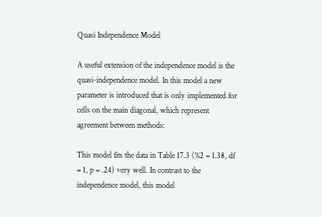Quasi Independence Model

A useful extension of the independence model is the quasi-independence model. In this model a new parameter is introduced that is only implemented for cells on the main diagonal, which represent agreement between methods:

This model fits the data in Table 17.3 (%2 = 1.38, df = 1, p = .24) very well. In contrast to the independence model, this model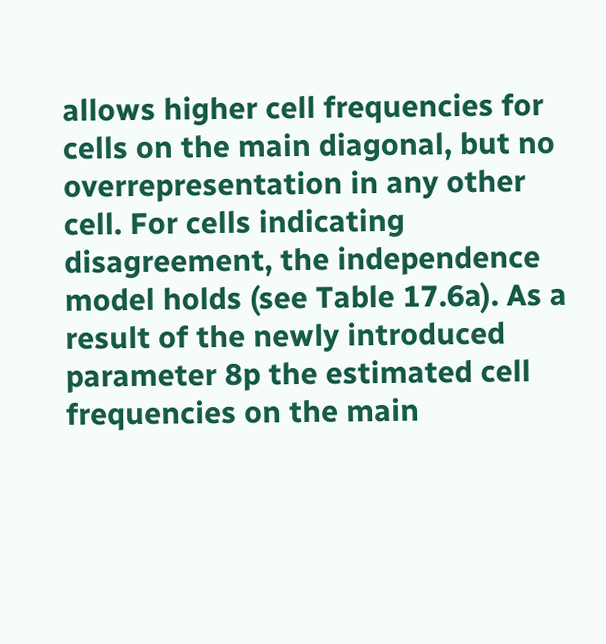allows higher cell frequencies for cells on the main diagonal, but no overrepresentation in any other cell. For cells indicating disagreement, the independence model holds (see Table 17.6a). As a result of the newly introduced parameter 8p the estimated cell frequencies on the main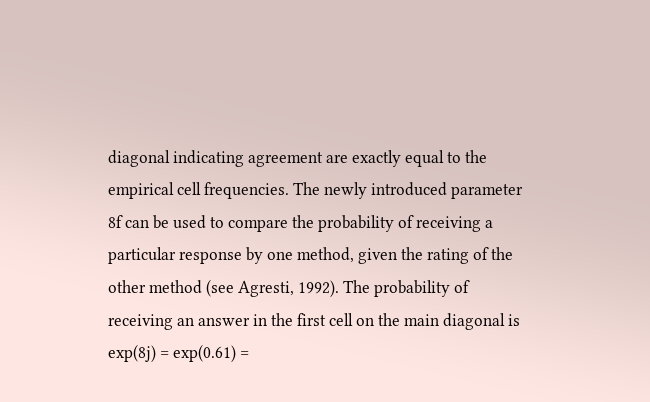diagonal indicating agreement are exactly equal to the empirical cell frequencies. The newly introduced parameter 8f can be used to compare the probability of receiving a particular response by one method, given the rating of the other method (see Agresti, 1992). The probability of receiving an answer in the first cell on the main diagonal is exp(8j) = exp(0.61) =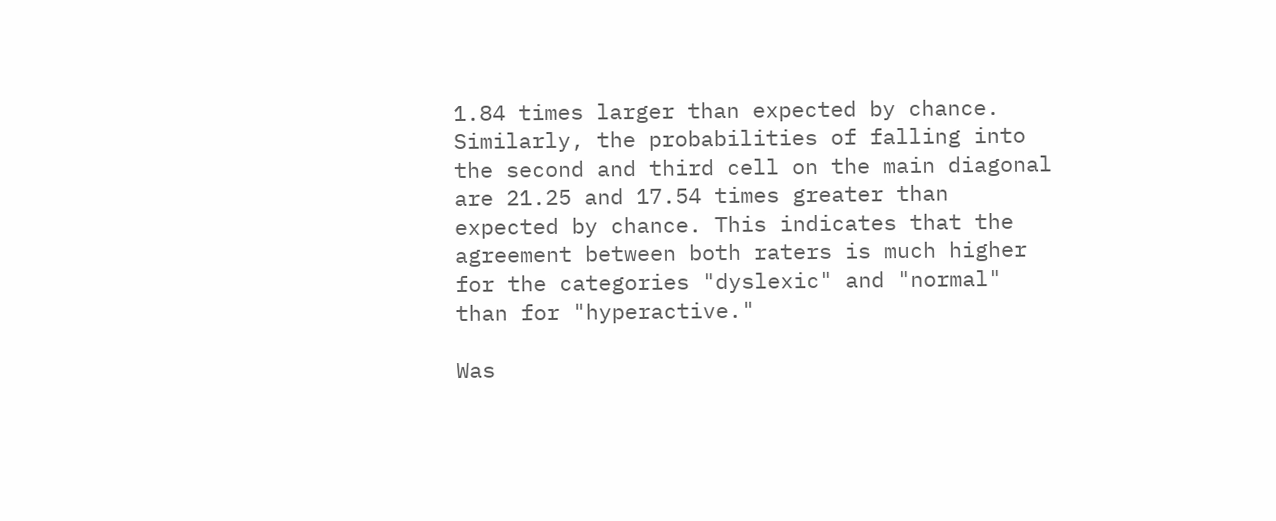1.84 times larger than expected by chance. Similarly, the probabilities of falling into the second and third cell on the main diagonal are 21.25 and 17.54 times greater than expected by chance. This indicates that the agreement between both raters is much higher for the categories "dyslexic" and "normal" than for "hyperactive."

Was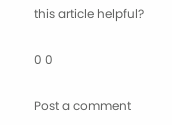this article helpful?

0 0

Post a comment